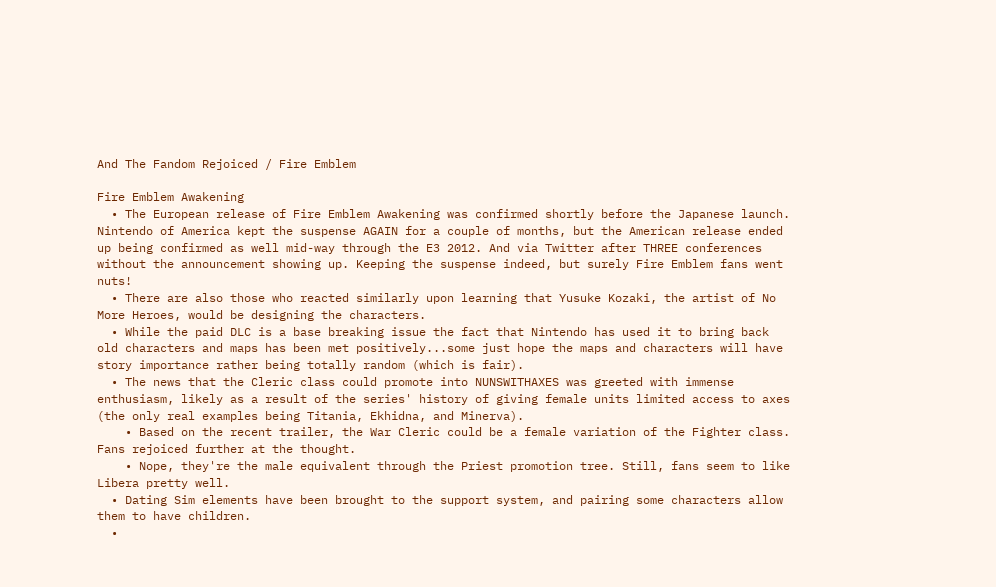And The Fandom Rejoiced / Fire Emblem

Fire Emblem Awakening
  • The European release of Fire Emblem Awakening was confirmed shortly before the Japanese launch. Nintendo of America kept the suspense AGAIN for a couple of months, but the American release ended up being confirmed as well mid-way through the E3 2012. And via Twitter after THREE conferences without the announcement showing up. Keeping the suspense indeed, but surely Fire Emblem fans went nuts!
  • There are also those who reacted similarly upon learning that Yusuke Kozaki, the artist of No More Heroes, would be designing the characters.
  • While the paid DLC is a base breaking issue the fact that Nintendo has used it to bring back old characters and maps has been met positively...some just hope the maps and characters will have story importance rather being totally random (which is fair).
  • The news that the Cleric class could promote into NUNSWITHAXES was greeted with immense enthusiasm, likely as a result of the series' history of giving female units limited access to axes (the only real examples being Titania, Ekhidna, and Minerva).
    • Based on the recent trailer, the War Cleric could be a female variation of the Fighter class. Fans rejoiced further at the thought.
    • Nope, they're the male equivalent through the Priest promotion tree. Still, fans seem to like Libera pretty well.
  • Dating Sim elements have been brought to the support system, and pairing some characters allow them to have children.
  •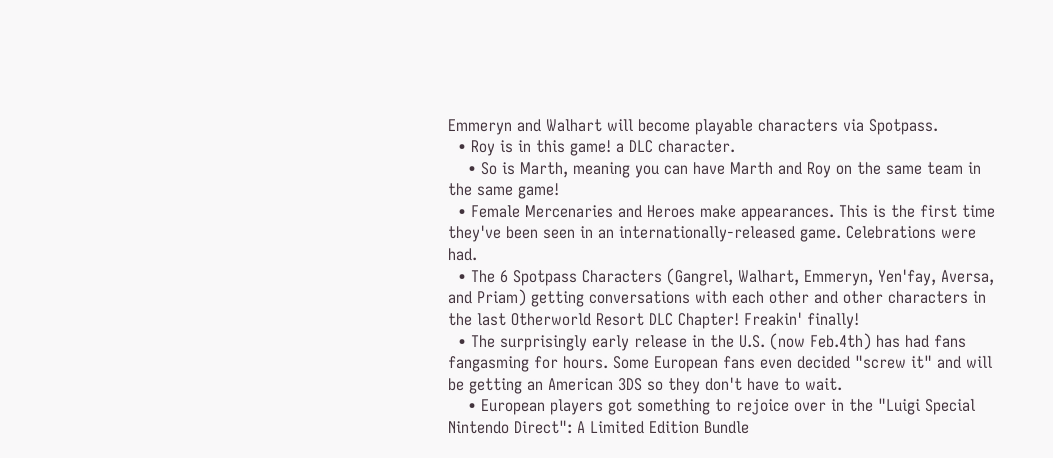Emmeryn and Walhart will become playable characters via Spotpass.
  • Roy is in this game! a DLC character.
    • So is Marth, meaning you can have Marth and Roy on the same team in the same game!
  • Female Mercenaries and Heroes make appearances. This is the first time they've been seen in an internationally-released game. Celebrations were had.
  • The 6 Spotpass Characters (Gangrel, Walhart, Emmeryn, Yen'fay, Aversa, and Priam) getting conversations with each other and other characters in the last Otherworld Resort DLC Chapter! Freakin' finally!
  • The surprisingly early release in the U.S. (now Feb.4th) has had fans fangasming for hours. Some European fans even decided "screw it" and will be getting an American 3DS so they don't have to wait.
    • European players got something to rejoice over in the "Luigi Special Nintendo Direct": A Limited Edition Bundle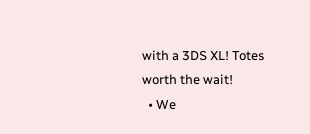with a 3DS XL! Totes worth the wait!
  • We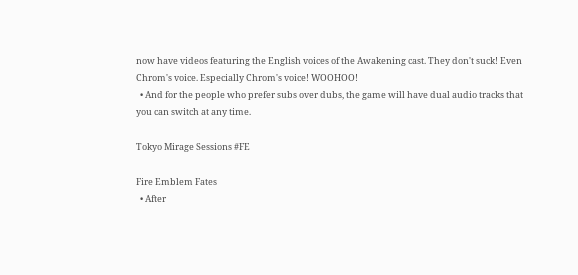now have videos featuring the English voices of the Awakening cast. They don't suck! Even Chrom's voice. Especially Chrom's voice! WOOHOO!
  • And for the people who prefer subs over dubs, the game will have dual audio tracks that you can switch at any time.

Tokyo Mirage Sessions #FE

Fire Emblem Fates
  • After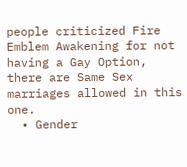people criticized Fire Emblem Awakening for not having a Gay Option, there are Same Sex marriages allowed in this one.
  • Gender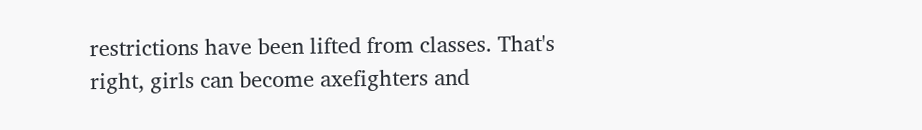restrictions have been lifted from classes. That's right, girls can become axefighters and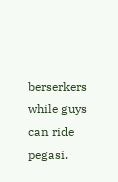berserkers while guys can ride pegasi.